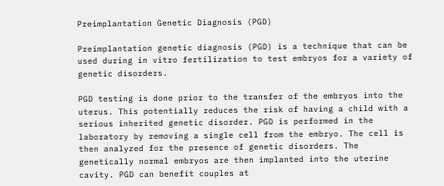Preimplantation Genetic Diagnosis (PGD)

Preimplantation genetic diagnosis (PGD) is a technique that can be used during in vitro fertilization to test embryos for a variety of genetic disorders.

PGD testing is done prior to the transfer of the embryos into the uterus. This potentially reduces the risk of having a child with a serious inherited genetic disorder. PGD is performed in the laboratory by removing a single cell from the embryo. The cell is then analyzed for the presence of genetic disorders. The genetically normal embryos are then implanted into the uterine cavity. PGD can benefit couples at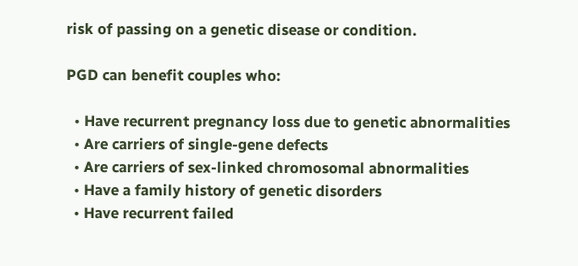risk of passing on a genetic disease or condition.

PGD can benefit couples who:

  • Have recurrent pregnancy loss due to genetic abnormalities
  • Are carriers of single-gene defects
  • Are carriers of sex-linked chromosomal abnormalities
  • Have a family history of genetic disorders
  • Have recurrent failed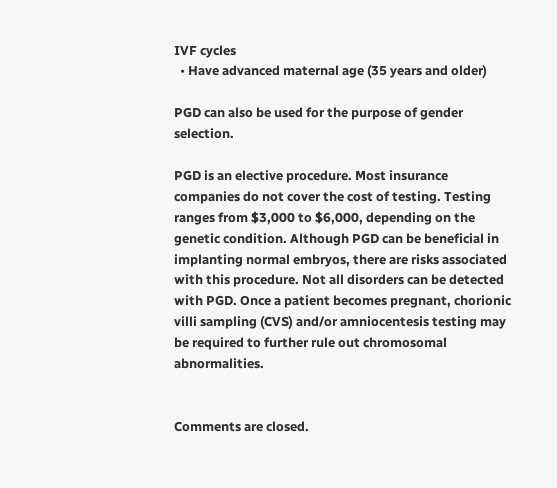IVF cycles
  • Have advanced maternal age (35 years and older)

PGD can also be used for the purpose of gender selection.

PGD is an elective procedure. Most insurance companies do not cover the cost of testing. Testing ranges from $3,000 to $6,000, depending on the genetic condition. Although PGD can be beneficial in implanting normal embryos, there are risks associated with this procedure. Not all disorders can be detected with PGD. Once a patient becomes pregnant, chorionic villi sampling (CVS) and/or amniocentesis testing may be required to further rule out chromosomal abnormalities.


Comments are closed.